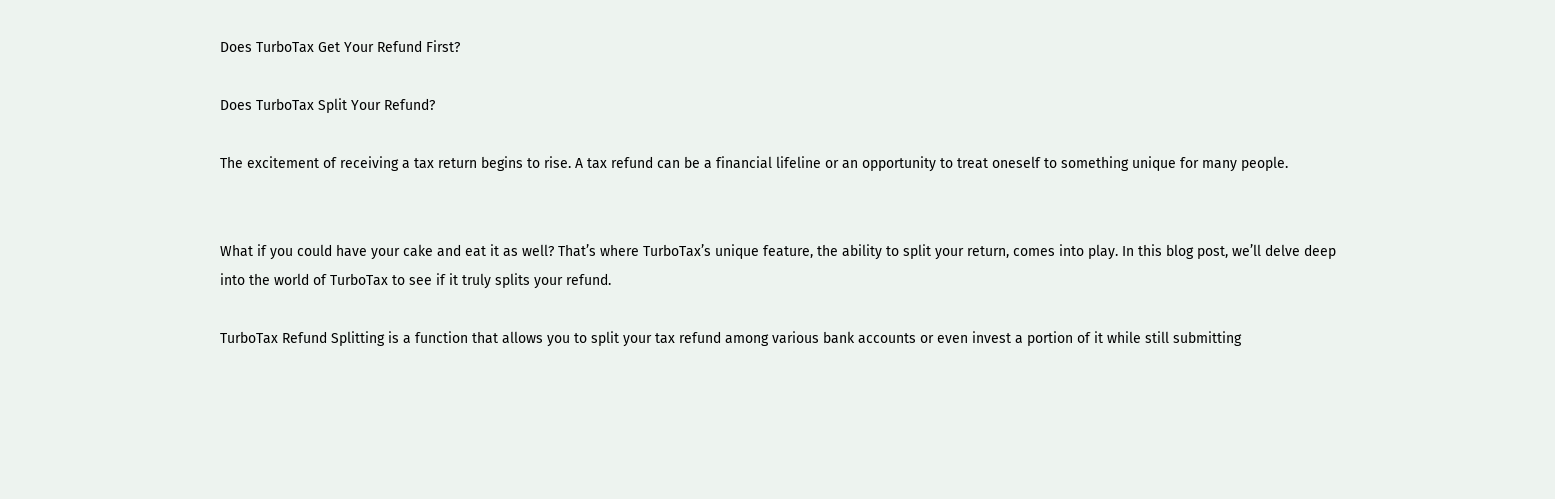Does TurboTax Get Your Refund First?

Does TurboTax Split Your Refund?

The excitement of receiving a tax return begins to rise. A tax refund can be a financial lifeline or an opportunity to treat oneself to something unique for many people.


What if you could have your cake and eat it as well? That’s where TurboTax’s unique feature, the ability to split your return, comes into play. In this blog post, we’ll delve deep into the world of TurboTax to see if it truly splits your refund.

TurboTax Refund Splitting is a function that allows you to split your tax refund among various bank accounts or even invest a portion of it while still submitting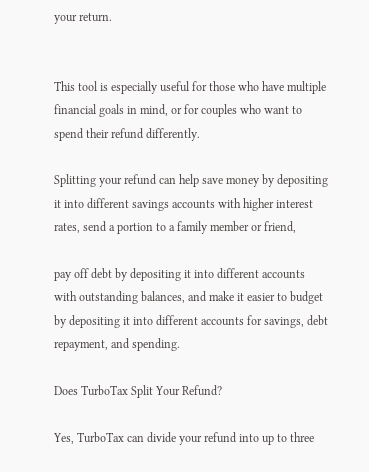your return.


This tool is especially useful for those who have multiple financial goals in mind, or for couples who want to spend their refund differently.

Splitting your refund can help save money by depositing it into different savings accounts with higher interest rates, send a portion to a family member or friend,

pay off debt by depositing it into different accounts with outstanding balances, and make it easier to budget by depositing it into different accounts for savings, debt repayment, and spending.

Does TurboTax Split Your Refund?

Yes, TurboTax can divide your refund into up to three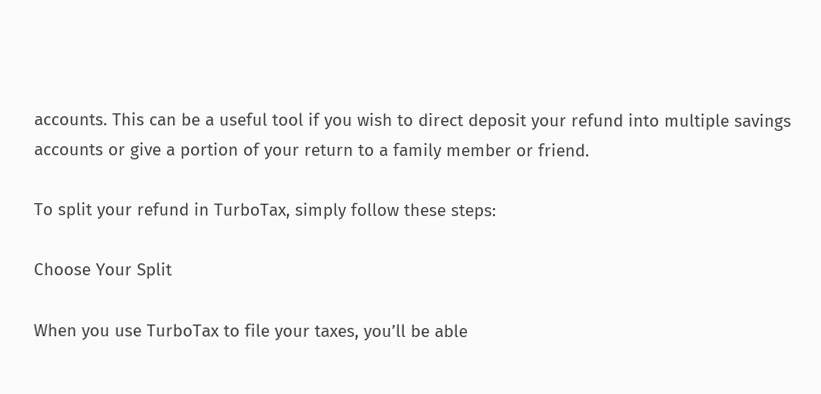accounts. This can be a useful tool if you wish to direct deposit your refund into multiple savings accounts or give a portion of your return to a family member or friend.

To split your refund in TurboTax, simply follow these steps:

Choose Your Split

When you use TurboTax to file your taxes, you’ll be able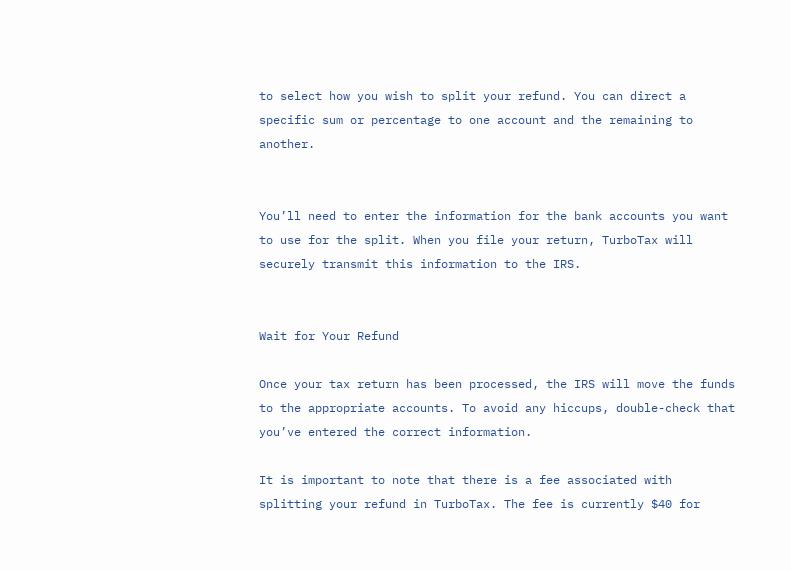to select how you wish to split your refund. You can direct a specific sum or percentage to one account and the remaining to another.


You’ll need to enter the information for the bank accounts you want to use for the split. When you file your return, TurboTax will securely transmit this information to the IRS.


Wait for Your Refund

Once your tax return has been processed, the IRS will move the funds to the appropriate accounts. To avoid any hiccups, double-check that you’ve entered the correct information.

It is important to note that there is a fee associated with splitting your refund in TurboTax. The fee is currently $40 for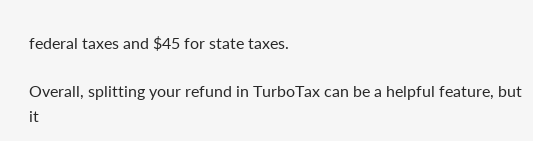federal taxes and $45 for state taxes.

Overall, splitting your refund in TurboTax can be a helpful feature, but it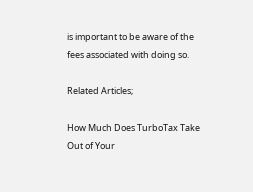is important to be aware of the fees associated with doing so.

Related Articles;

How Much Does TurboTax Take Out of Your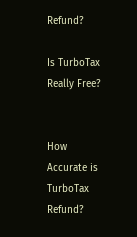Refund?

Is TurboTax Really Free?


How Accurate is TurboTax Refund?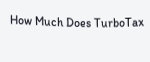How Much Does TurboTax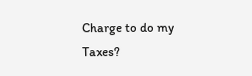Charge to do my Taxes?